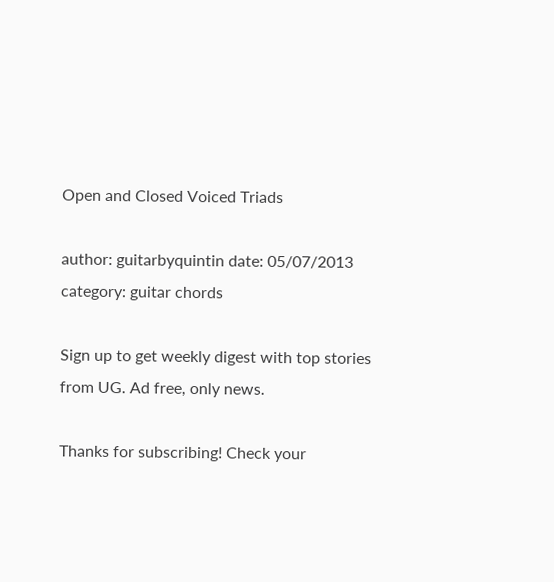Open and Closed Voiced Triads

author: guitarbyquintin date: 05/07/2013 category: guitar chords

Sign up to get weekly digest with top stories from UG. Ad free, only news.

Thanks for subscribing! Check your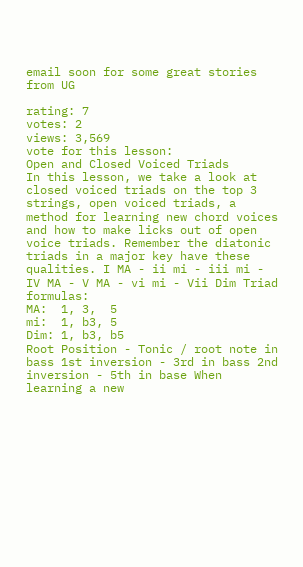email soon for some great stories from UG

rating: 7
votes: 2
views: 3,569
vote for this lesson:
Open and Closed Voiced Triads
In this lesson, we take a look at closed voiced triads on the top 3 strings, open voiced triads, a method for learning new chord voices and how to make licks out of open voice triads. Remember the diatonic triads in a major key have these qualities. I MA - ii mi - iii mi - IV MA - V MA - vi mi - Vii Dim Triad formulas:
MA:  1, 3,  5
mi:  1, b3, 5
Dim: 1, b3, b5
Root Position - Tonic / root note in bass 1st inversion - 3rd in bass 2nd inversion - 5th in base When learning a new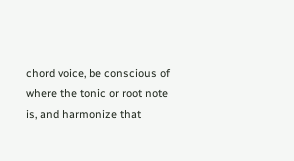chord voice, be conscious of where the tonic or root note is, and harmonize that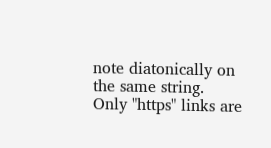note diatonically on the same string.
Only "https" links are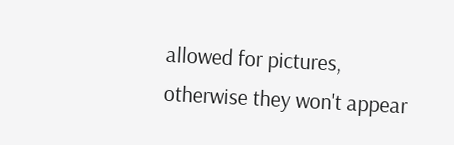allowed for pictures,
otherwise they won't appear